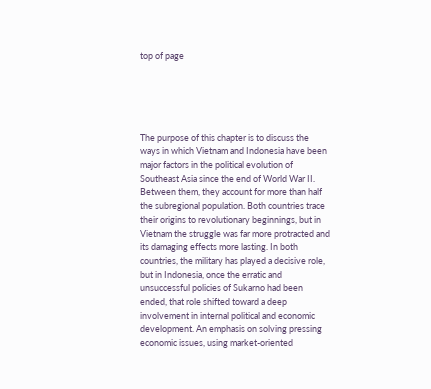top of page





The purpose of this chapter is to discuss the ways in which Vietnam and Indonesia have been major factors in the political evolution of Southeast Asia since the end of World War II. Between them, they account for more than half the subregional population. Both countries trace their origins to revolutionary beginnings, but in Vietnam the struggle was far more protracted and its damaging effects more lasting. In both countries, the military has played a decisive role, but in Indonesia, once the erratic and unsuccessful policies of Sukarno had been ended, that role shifted toward a deep involvement in internal political and economic development. An emphasis on solving pressing economic issues, using market-oriented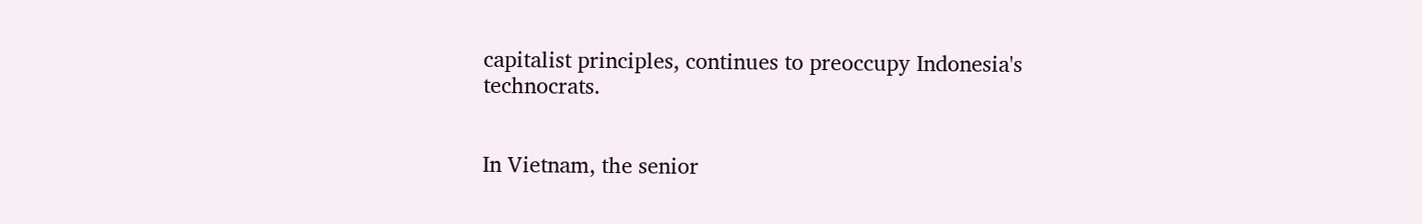capitalist principles, continues to preoccupy Indonesia's technocrats.


In Vietnam, the senior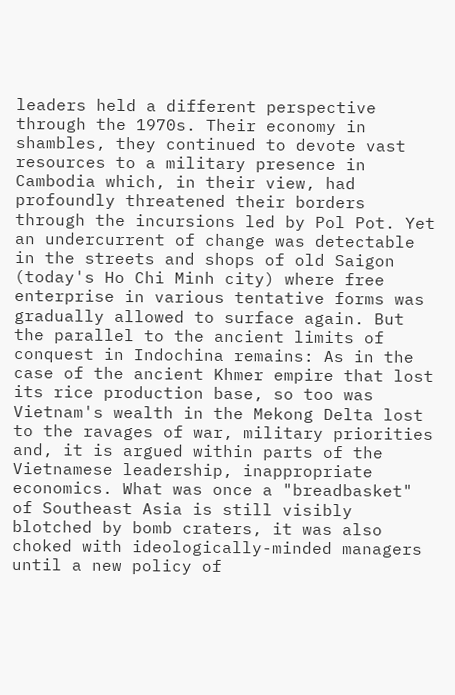leaders held a different perspective through the 1970s. Their economy in shambles, they continued to devote vast resources to a military presence in Cambodia which, in their view, had profoundly threatened their borders through the incursions led by Pol Pot. Yet an undercurrent of change was detectable in the streets and shops of old Saigon (today's Ho Chi Minh city) where free enterprise in various tentative forms was gradually allowed to surface again. But the parallel to the ancient limits of conquest in Indochina remains: As in the case of the ancient Khmer empire that lost its rice production base, so too was Vietnam's wealth in the Mekong Delta lost to the ravages of war, military priorities and, it is argued within parts of the Vietnamese leadership, inappropriate economics. What was once a "breadbasket" of Southeast Asia is still visibly blotched by bomb craters, it was also choked with ideologically-minded managers until a new policy of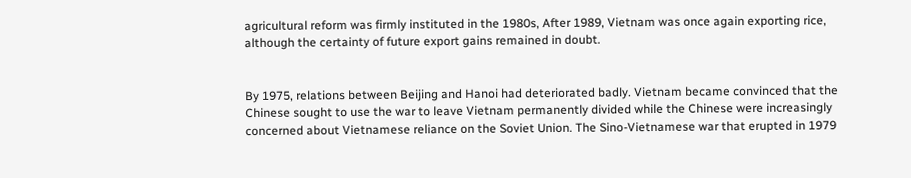agricultural reform was firmly instituted in the 1980s, After 1989, Vietnam was once again exporting rice, although the certainty of future export gains remained in doubt.


By 1975, relations between Beijing and Hanoi had deteriorated badly. Vietnam became convinced that the Chinese sought to use the war to leave Vietnam permanently divided while the Chinese were increasingly concerned about Vietnamese reliance on the Soviet Union. The Sino-Vietnamese war that erupted in 1979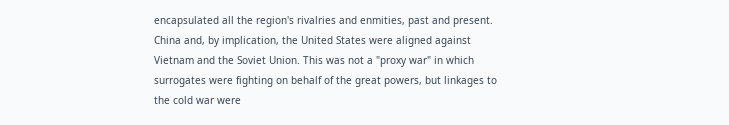encapsulated all the region's rivalries and enmities, past and present. China and, by implication, the United States were aligned against Vietnam and the Soviet Union. This was not a "proxy war" in which surrogates were fighting on behalf of the great powers, but linkages to the cold war were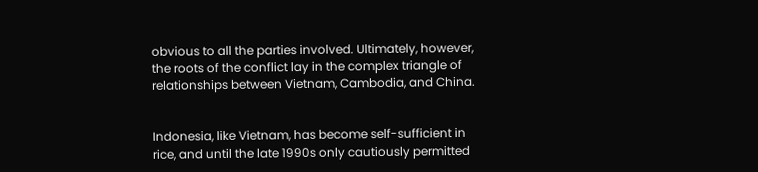obvious to all the parties involved. Ultimately, however, the roots of the conflict lay in the complex triangle of relationships between Vietnam, Cambodia, and China.


Indonesia, like Vietnam, has become self-sufficient in rice, and until the late 1990s only cautiously permitted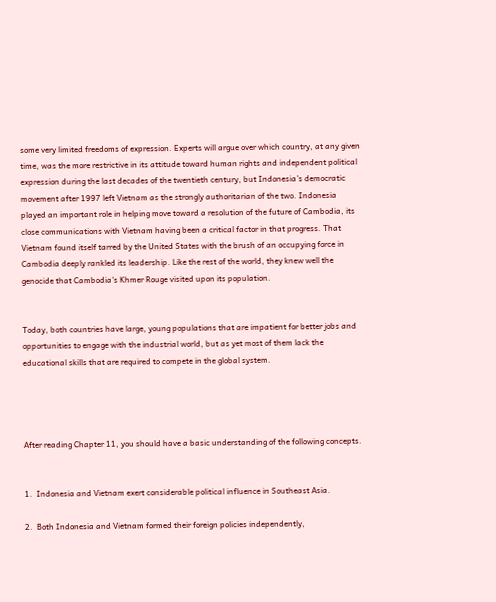some very limited freedoms of expression. Experts will argue over which country, at any given time, was the more restrictive in its attitude toward human rights and independent political expression during the last decades of the twentieth century, but Indonesia’s democratic movement after 1997 left Vietnam as the strongly authoritarian of the two. Indonesia  played an important role in helping move toward a resolution of the future of Cambodia, its close communications with Vietnam having been a critical factor in that progress. That Vietnam found itself tarred by the United States with the brush of an occupying force in Cambodia deeply rankled its leadership. Like the rest of the world, they knew well the genocide that Cambodia's Khmer Rouge visited upon its population.


Today, both countries have large, young populations that are impatient for better jobs and opportunities to engage with the industrial world, but as yet most of them lack the educational skills that are required to compete in the global system.




After reading Chapter 11, you should have a basic understanding of the following concepts.


1.  Indonesia and Vietnam exert considerable political influence in Southeast Asia.

2.  Both Indonesia and Vietnam formed their foreign policies independently,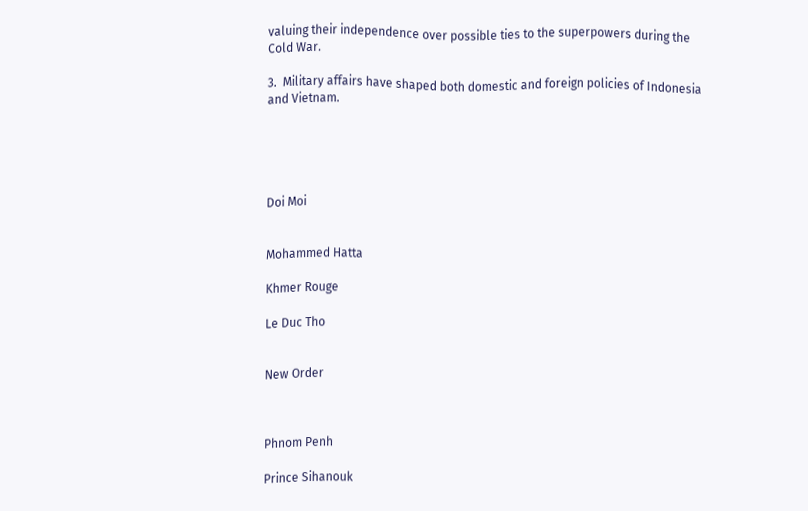valuing their independence over possible ties to the superpowers during the Cold War.

3.  Military affairs have shaped both domestic and foreign policies of Indonesia and Vietnam.





Doi Moi


Mohammed Hatta

Khmer Rouge

Le Duc Tho


New Order



Phnom Penh

Prince Sihanouk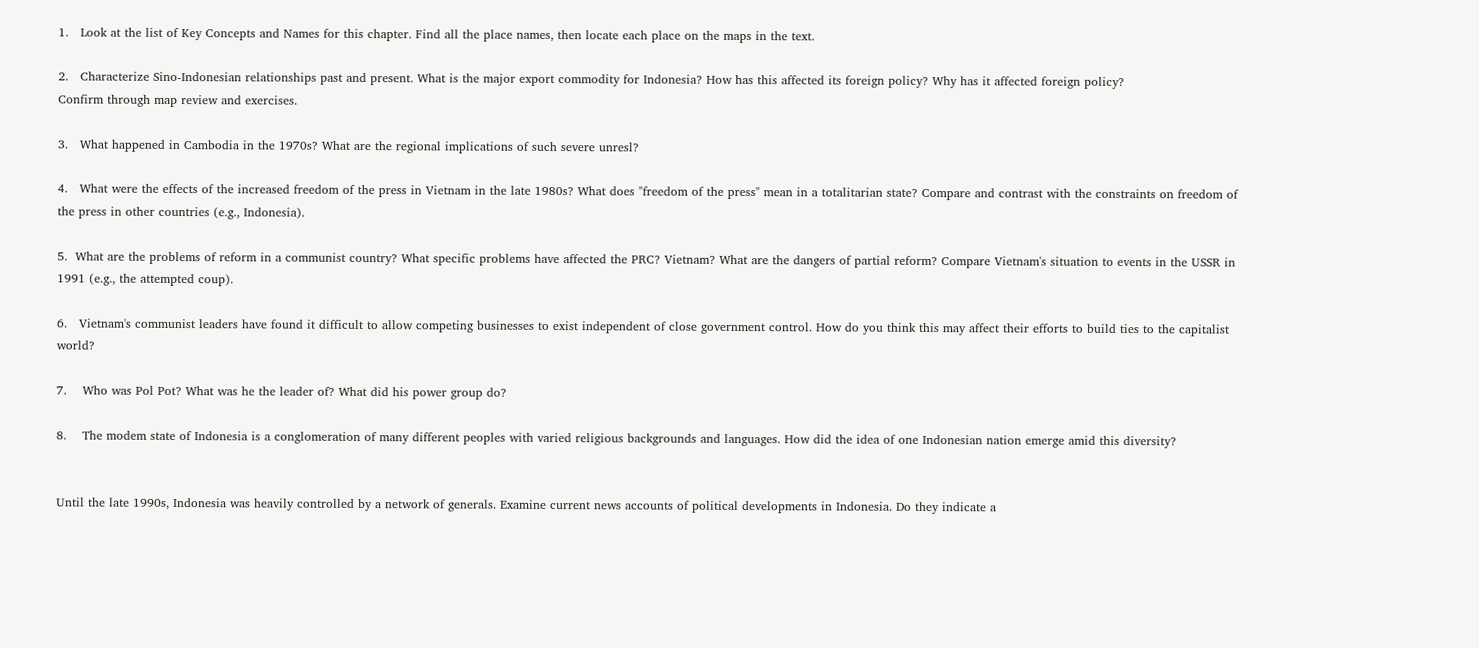1.   Look at the list of Key Concepts and Names for this chapter. Find all the place names, then locate each place on the maps in the text.

2.   Characterize Sino-Indonesian relationships past and present. What is the major export commodity for Indonesia? How has this affected its foreign policy? Why has it affected foreign policy?
Confirm through map review and exercises.

3.   What happened in Cambodia in the 1970s? What are the regional implications of such severe unresl?

4.   What were the effects of the increased freedom of the press in Vietnam in the late 1980s? What does "freedom of the press" mean in a totalitarian state? Compare and contrast with the constraints on freedom of the press in other countries (e.g., Indonesia).

5.  What are the problems of reform in a communist country? What specific problems have affected the PRC? Vietnam? What are the dangers of partial reform? Compare Vietnam's situation to events in the USSR in 1991 (e.g., the attempted coup).

6.   Vietnam's communist leaders have found it difficult to allow competing businesses to exist independent of close government control. How do you think this may affect their efforts to build ties to the capitalist world?

7.    Who was Pol Pot? What was he the leader of? What did his power group do?

8.    The modem state of Indonesia is a conglomeration of many different peoples with varied religious backgrounds and languages. How did the idea of one Indonesian nation emerge amid this diversity?


Until the late 1990s, Indonesia was heavily controlled by a network of generals. Examine current news accounts of political developments in Indonesia. Do they indicate a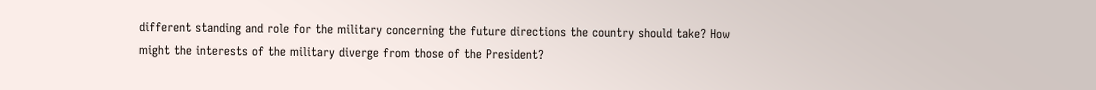different standing and role for the military concerning the future directions the country should take? How might the interests of the military diverge from those of the President?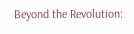Beyond the Revolution: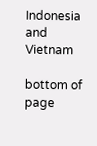Indonesia and Vietnam

bottom of page